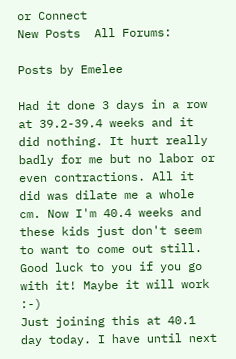or Connect
New Posts  All Forums:

Posts by Emelee

Had it done 3 days in a row at 39.2-39.4 weeks and it did nothing. It hurt really badly for me but no labor or even contractions. All it did was dilate me a whole cm. Now I'm 40.4 weeks and these kids just don't seem to want to come out still. Good luck to you if you go with it! Maybe it will work :-)
Just joining this at 40.1 day today. I have until next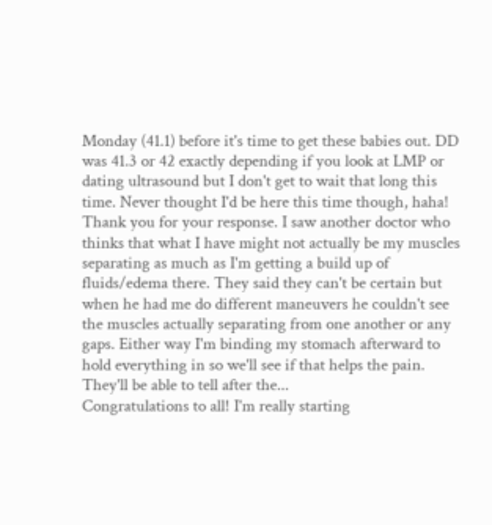Monday (41.1) before it's time to get these babies out. DD was 41.3 or 42 exactly depending if you look at LMP or dating ultrasound but I don't get to wait that long this time. Never thought I'd be here this time though, haha!
Thank you for your response. I saw another doctor who thinks that what I have might not actually be my muscles separating as much as I'm getting a build up of fluids/edema there. They said they can't be certain but when he had me do different maneuvers he couldn't see the muscles actually separating from one another or any gaps. Either way I'm binding my stomach afterward to hold everything in so we'll see if that helps the pain. They'll be able to tell after the...
Congratulations to all! I'm really starting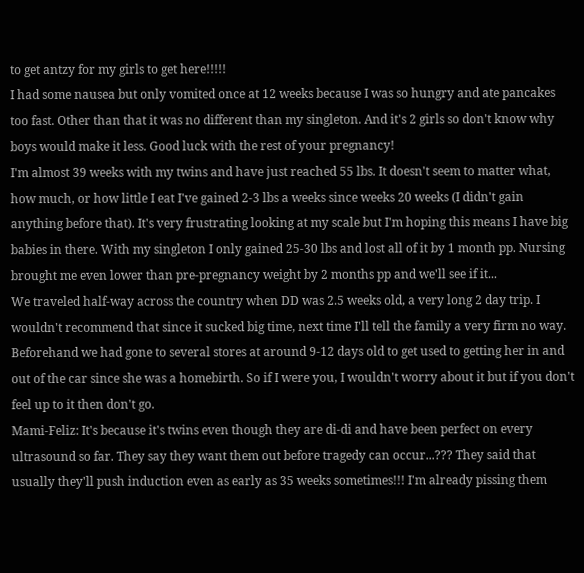to get antzy for my girls to get here!!!!!
I had some nausea but only vomited once at 12 weeks because I was so hungry and ate pancakes too fast. Other than that it was no different than my singleton. And it's 2 girls so don't know why boys would make it less. Good luck with the rest of your pregnancy!
I'm almost 39 weeks with my twins and have just reached 55 lbs. It doesn't seem to matter what, how much, or how little I eat I've gained 2-3 lbs a weeks since weeks 20 weeks (I didn't gain anything before that). It's very frustrating looking at my scale but I'm hoping this means I have big babies in there. With my singleton I only gained 25-30 lbs and lost all of it by 1 month pp. Nursing brought me even lower than pre-pregnancy weight by 2 months pp and we'll see if it...
We traveled half-way across the country when DD was 2.5 weeks old, a very long 2 day trip. I wouldn't recommend that since it sucked big time, next time I'll tell the family a very firm no way. Beforehand we had gone to several stores at around 9-12 days old to get used to getting her in and out of the car since she was a homebirth. So if I were you, I wouldn't worry about it but if you don't feel up to it then don't go.
Mami-Feliz: It's because it's twins even though they are di-di and have been perfect on every ultrasound so far. They say they want them out before tragedy can occur...??? They said that usually they'll push induction even as early as 35 weeks sometimes!!! I'm already pissing them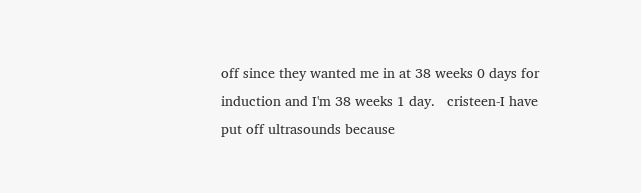off since they wanted me in at 38 weeks 0 days for induction and I'm 38 weeks 1 day.   cristeen-I have put off ultrasounds because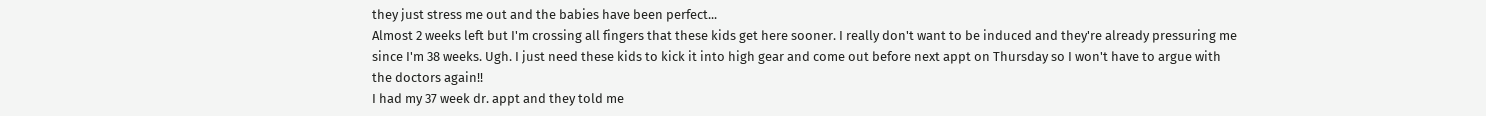they just stress me out and the babies have been perfect...
Almost 2 weeks left but I'm crossing all fingers that these kids get here sooner. I really don't want to be induced and they're already pressuring me since I'm 38 weeks. Ugh. I just need these kids to kick it into high gear and come out before next appt on Thursday so I won't have to argue with the doctors again!!
I had my 37 week dr. appt and they told me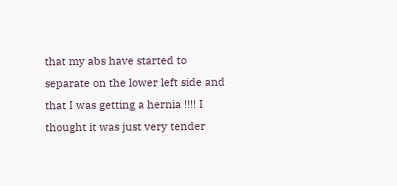that my abs have started to separate on the lower left side and that I was getting a hernia !!!! I thought it was just very tender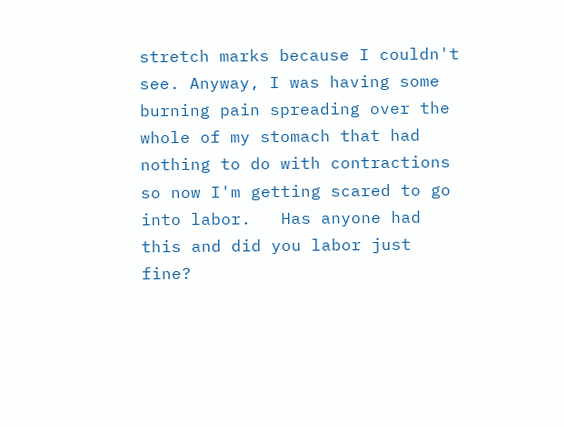stretch marks because I couldn't see. Anyway, I was having some burning pain spreading over the whole of my stomach that had nothing to do with contractions so now I'm getting scared to go into labor.   Has anyone had this and did you labor just fine?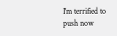I'm terrified to push now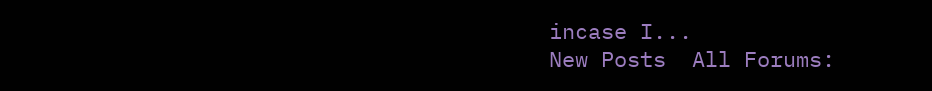incase I...
New Posts  All Forums: